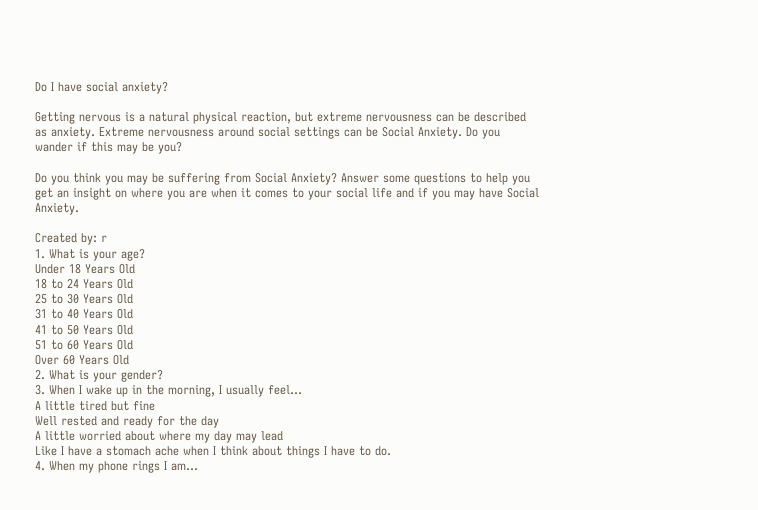Do I have social anxiety?

Getting nervous is a natural physical reaction, but extreme nervousness can be described as anxiety. Extreme nervousness around social settings can be Social Anxiety. Do you wander if this may be you?

Do you think you may be suffering from Social Anxiety? Answer some questions to help you get an insight on where you are when it comes to your social life and if you may have Social Anxiety.

Created by: r
1. What is your age?
Under 18 Years Old
18 to 24 Years Old
25 to 30 Years Old
31 to 40 Years Old
41 to 50 Years Old
51 to 60 Years Old
Over 60 Years Old
2. What is your gender?
3. When I wake up in the morning, I usually feel...
A little tired but fine
Well rested and ready for the day
A little worried about where my day may lead
Like I have a stomach ache when I think about things I have to do.
4. When my phone rings I am...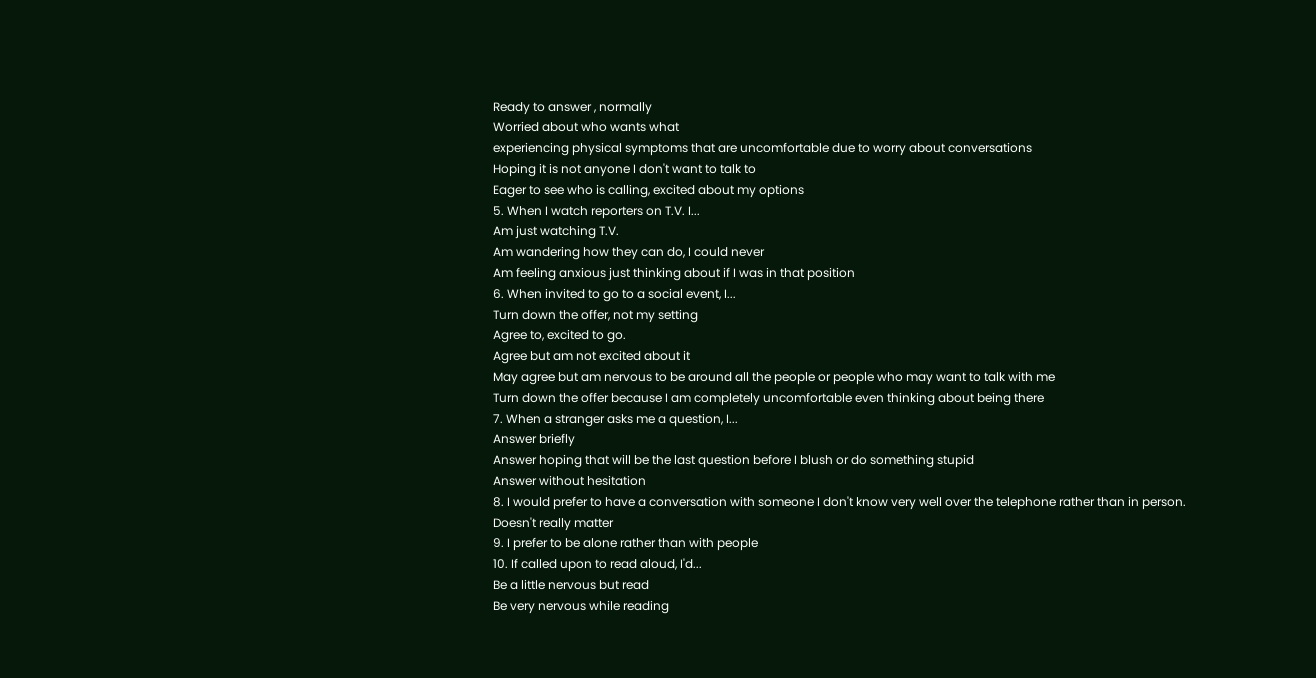Ready to answer , normally
Worried about who wants what
experiencing physical symptoms that are uncomfortable due to worry about conversations
Hoping it is not anyone I don't want to talk to
Eager to see who is calling, excited about my options
5. When I watch reporters on T.V. I...
Am just watching T.V.
Am wandering how they can do, I could never
Am feeling anxious just thinking about if I was in that position
6. When invited to go to a social event, I...
Turn down the offer, not my setting
Agree to, excited to go.
Agree but am not excited about it
May agree but am nervous to be around all the people or people who may want to talk with me
Turn down the offer because I am completely uncomfortable even thinking about being there
7. When a stranger asks me a question, I...
Answer briefly
Answer hoping that will be the last question before I blush or do something stupid
Answer without hesitation
8. I would prefer to have a conversation with someone I don't know very well over the telephone rather than in person.
Doesn't really matter
9. I prefer to be alone rather than with people
10. If called upon to read aloud, I'd...
Be a little nervous but read
Be very nervous while reading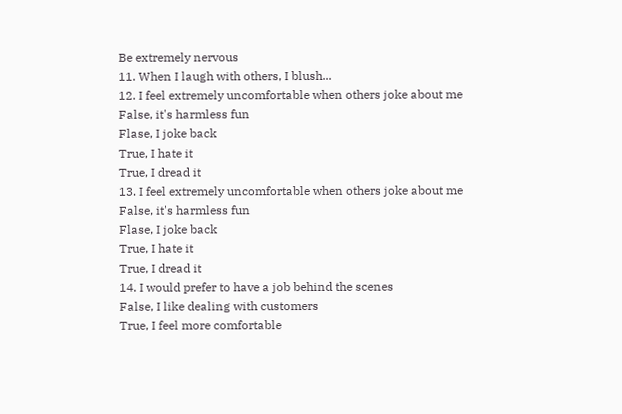Be extremely nervous
11. When I laugh with others, I blush...
12. I feel extremely uncomfortable when others joke about me
False, it's harmless fun
Flase, I joke back
True, I hate it
True, I dread it
13. I feel extremely uncomfortable when others joke about me
False, it's harmless fun
Flase, I joke back
True, I hate it
True, I dread it
14. I would prefer to have a job behind the scenes
False, I like dealing with customers
True, I feel more comfortable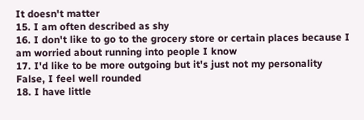It doesn't matter
15. I am often described as shy
16. I don't like to go to the grocery store or certain places because I am worried about running into people I know
17. I'd like to be more outgoing but it's just not my personality
False, I feel well rounded
18. I have little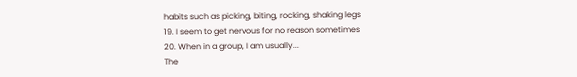habits such as picking, biting, rocking, shaking legs
19. I seem to get nervous for no reason sometimes
20. When in a group, I am usually...
The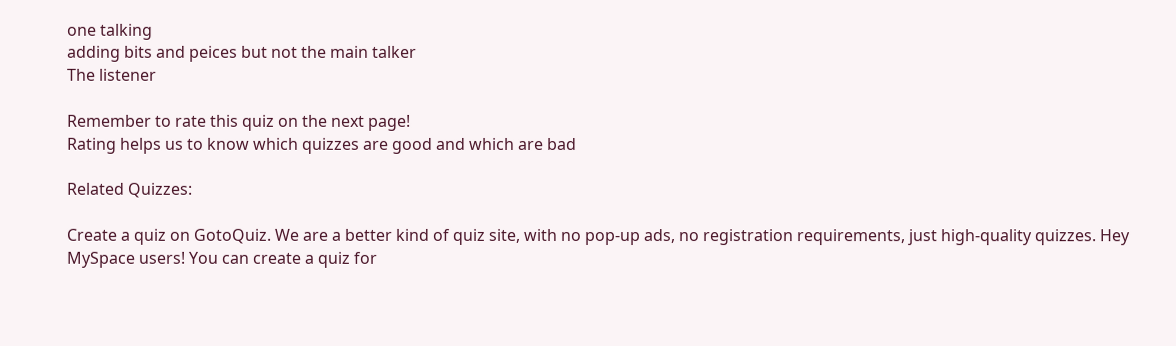one talking
adding bits and peices but not the main talker
The listener

Remember to rate this quiz on the next page!
Rating helps us to know which quizzes are good and which are bad

Related Quizzes:

Create a quiz on GotoQuiz. We are a better kind of quiz site, with no pop-up ads, no registration requirements, just high-quality quizzes. Hey MySpace users! You can create a quiz for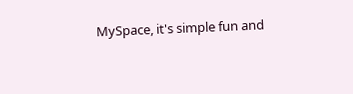MySpace, it's simple fun and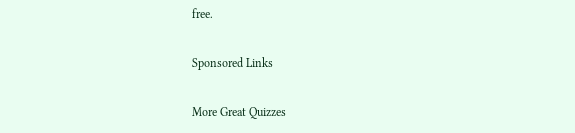free.

Sponsored Links

More Great Quizzes